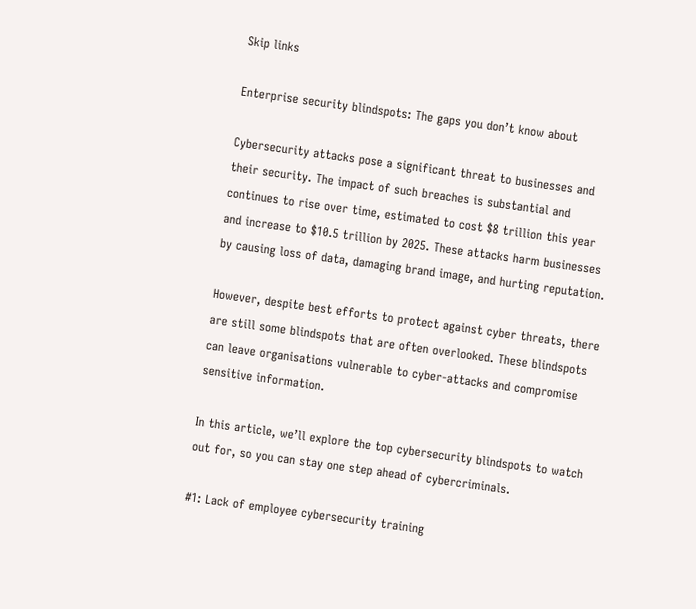Skip links

Enterprise security blindspots: The gaps you don’t know about

Cybersecurity attacks pose a significant threat to businesses and their security. The impact of such breaches is substantial and continues to rise over time, estimated to cost $8 trillion this year and increase to $10.5 trillion by 2025. These attacks harm businesses by causing loss of data, damaging brand image, and hurting reputation.

However, despite best efforts to protect against cyber threats, there are still some blindspots that are often overlooked. These blindspots can leave organisations vulnerable to cyber-attacks and compromise sensitive information.

In this article, we’ll explore the top cybersecurity blindspots to watch out for, so you can stay one step ahead of cybercriminals.

#1: Lack of employee cybersecurity training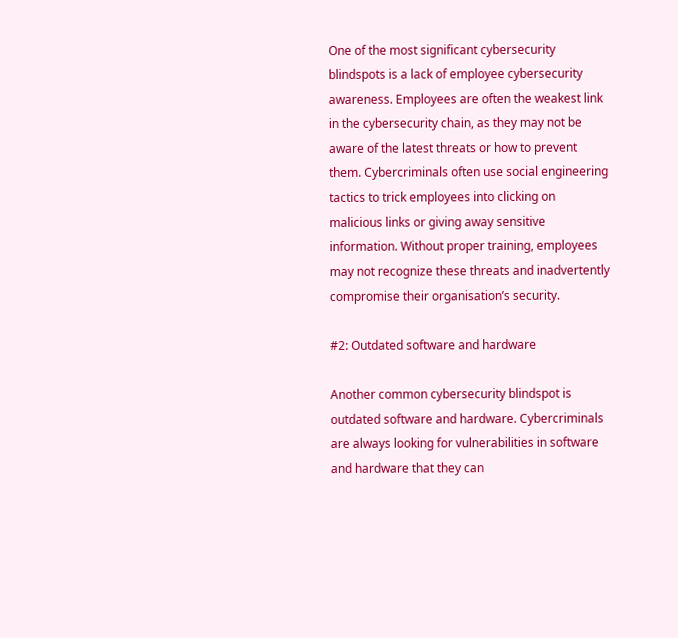One of the most significant cybersecurity blindspots is a lack of employee cybersecurity awareness. Employees are often the weakest link in the cybersecurity chain, as they may not be aware of the latest threats or how to prevent them. Cybercriminals often use social engineering tactics to trick employees into clicking on malicious links or giving away sensitive information. Without proper training, employees may not recognize these threats and inadvertently compromise their organisation’s security.

#2: Outdated software and hardware

Another common cybersecurity blindspot is outdated software and hardware. Cybercriminals are always looking for vulnerabilities in software and hardware that they can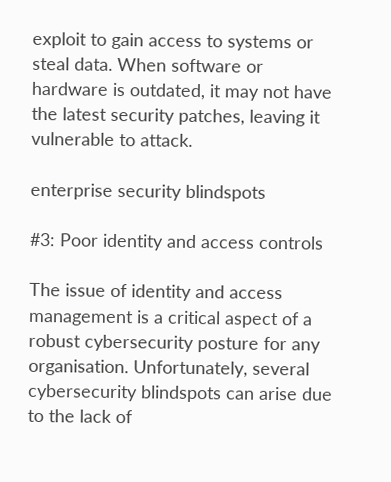exploit to gain access to systems or steal data. When software or hardware is outdated, it may not have the latest security patches, leaving it vulnerable to attack.

enterprise security blindspots

#3: Poor identity and access controls

The issue of identity and access management is a critical aspect of a robust cybersecurity posture for any organisation. Unfortunately, several cybersecurity blindspots can arise due to the lack of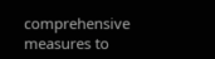comprehensive measures to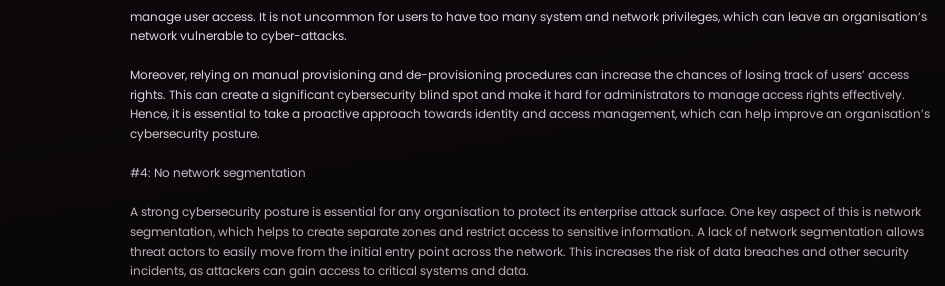manage user access. It is not uncommon for users to have too many system and network privileges, which can leave an organisation’s network vulnerable to cyber-attacks.

Moreover, relying on manual provisioning and de-provisioning procedures can increase the chances of losing track of users’ access rights. This can create a significant cybersecurity blind spot and make it hard for administrators to manage access rights effectively. Hence, it is essential to take a proactive approach towards identity and access management, which can help improve an organisation’s cybersecurity posture.

#4: No network segmentation

A strong cybersecurity posture is essential for any organisation to protect its enterprise attack surface. One key aspect of this is network segmentation, which helps to create separate zones and restrict access to sensitive information. A lack of network segmentation allows threat actors to easily move from the initial entry point across the network. This increases the risk of data breaches and other security incidents, as attackers can gain access to critical systems and data.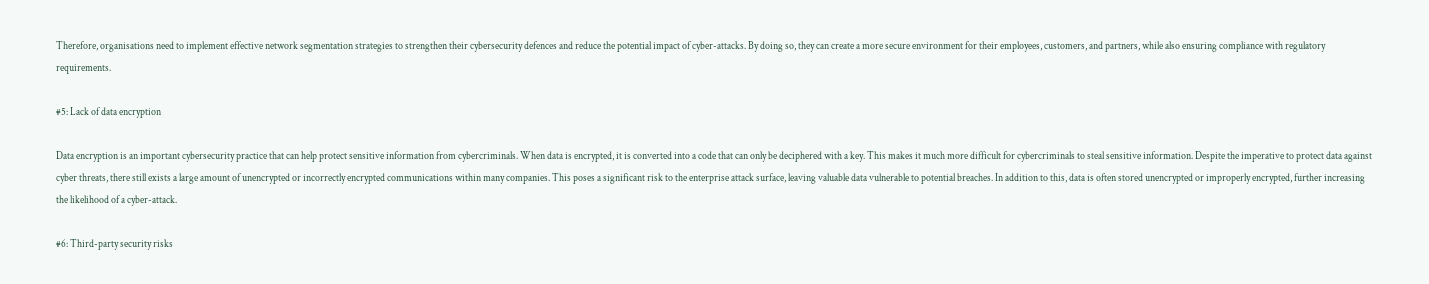Therefore, organisations need to implement effective network segmentation strategies to strengthen their cybersecurity defences and reduce the potential impact of cyber-attacks. By doing so, they can create a more secure environment for their employees, customers, and partners, while also ensuring compliance with regulatory requirements.

#5: Lack of data encryption

Data encryption is an important cybersecurity practice that can help protect sensitive information from cybercriminals. When data is encrypted, it is converted into a code that can only be deciphered with a key. This makes it much more difficult for cybercriminals to steal sensitive information. Despite the imperative to protect data against cyber threats, there still exists a large amount of unencrypted or incorrectly encrypted communications within many companies. This poses a significant risk to the enterprise attack surface, leaving valuable data vulnerable to potential breaches. In addition to this, data is often stored unencrypted or improperly encrypted, further increasing the likelihood of a cyber-attack.

#6: Third-party security risks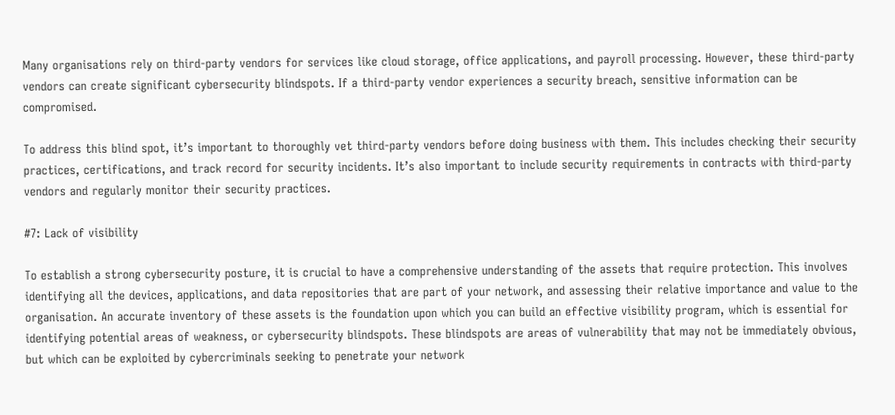Many organisations rely on third-party vendors for services like cloud storage, office applications, and payroll processing. However, these third-party vendors can create significant cybersecurity blindspots. If a third-party vendor experiences a security breach, sensitive information can be compromised.

To address this blind spot, it’s important to thoroughly vet third-party vendors before doing business with them. This includes checking their security practices, certifications, and track record for security incidents. It’s also important to include security requirements in contracts with third-party vendors and regularly monitor their security practices.

#7: Lack of visibility

To establish a strong cybersecurity posture, it is crucial to have a comprehensive understanding of the assets that require protection. This involves identifying all the devices, applications, and data repositories that are part of your network, and assessing their relative importance and value to the organisation. An accurate inventory of these assets is the foundation upon which you can build an effective visibility program, which is essential for identifying potential areas of weakness, or cybersecurity blindspots. These blindspots are areas of vulnerability that may not be immediately obvious, but which can be exploited by cybercriminals seeking to penetrate your network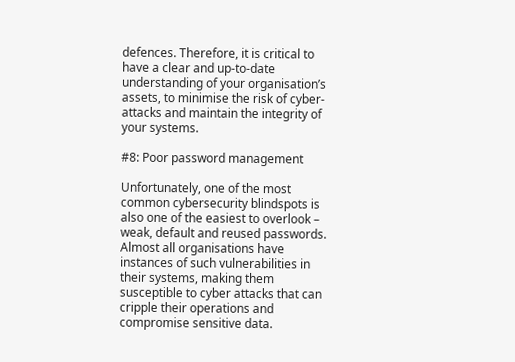defences. Therefore, it is critical to have a clear and up-to-date understanding of your organisation’s assets, to minimise the risk of cyber-attacks and maintain the integrity of your systems.

#8: Poor password management

Unfortunately, one of the most common cybersecurity blindspots is also one of the easiest to overlook – weak, default and reused passwords. Almost all organisations have instances of such vulnerabilities in their systems, making them susceptible to cyber attacks that can cripple their operations and compromise sensitive data.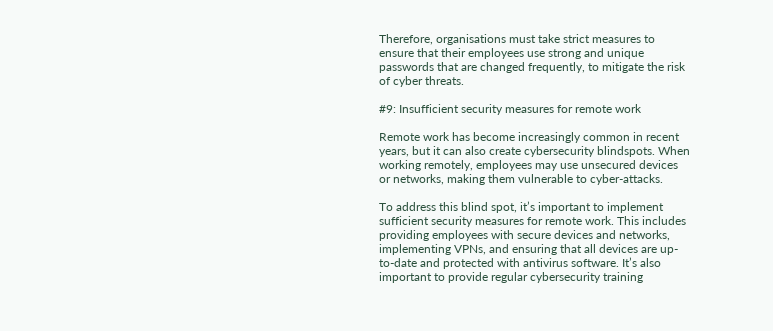Therefore, organisations must take strict measures to ensure that their employees use strong and unique passwords that are changed frequently, to mitigate the risk of cyber threats.

#9: Insufficient security measures for remote work

Remote work has become increasingly common in recent years, but it can also create cybersecurity blindspots. When working remotely, employees may use unsecured devices or networks, making them vulnerable to cyber-attacks.

To address this blind spot, it’s important to implement sufficient security measures for remote work. This includes providing employees with secure devices and networks, implementing VPNs, and ensuring that all devices are up-to-date and protected with antivirus software. It’s also important to provide regular cybersecurity training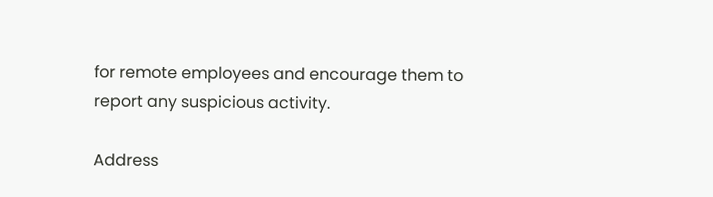for remote employees and encourage them to report any suspicious activity.

Address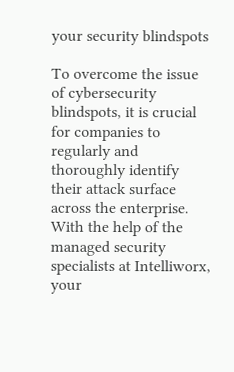your security blindspots

To overcome the issue of cybersecurity blindspots, it is crucial for companies to regularly and thoroughly identify their attack surface across the enterprise. With the help of the managed security specialists at Intelliworx, your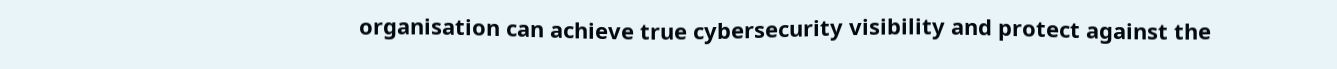organisation can achieve true cybersecurity visibility and protect against the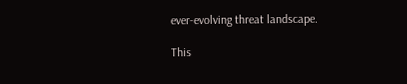ever-evolving threat landscape.

This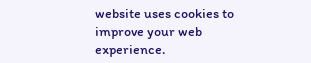website uses cookies to improve your web experience.